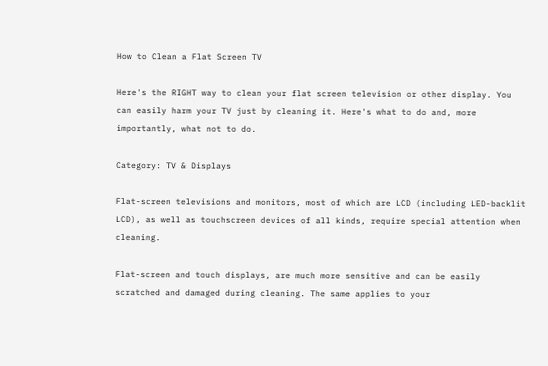How to Clean a Flat Screen TV

Here's the RIGHT way to clean your flat screen television or other display. You can easily harm your TV just by cleaning it. Here's what to do and, more importantly, what not to do.

Category: TV & Displays

Flat-screen televisions and monitors, most of which are LCD (including LED-backlit LCD), as well as touchscreen devices of all kinds, require special attention when cleaning.

Flat-screen and touch displays, are much more sensitive and can be easily scratched and damaged during cleaning. The same applies to your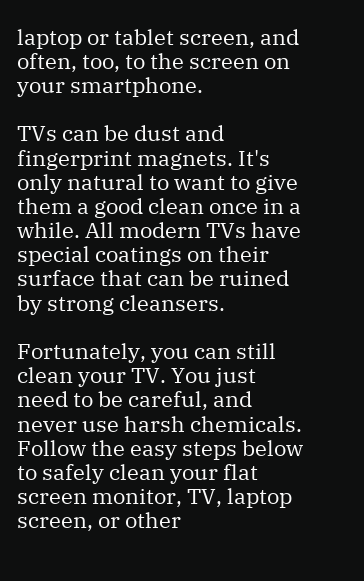laptop or tablet screen, and often, too, to the screen on your smartphone.

TVs can be dust and fingerprint magnets. It's only natural to want to give them a good clean once in a while. All modern TVs have special coatings on their surface that can be ruined by strong cleansers.

Fortunately, you can still clean your TV. You just need to be careful, and never use harsh chemicals. Follow the easy steps below to safely clean your flat screen monitor, TV, laptop screen, or other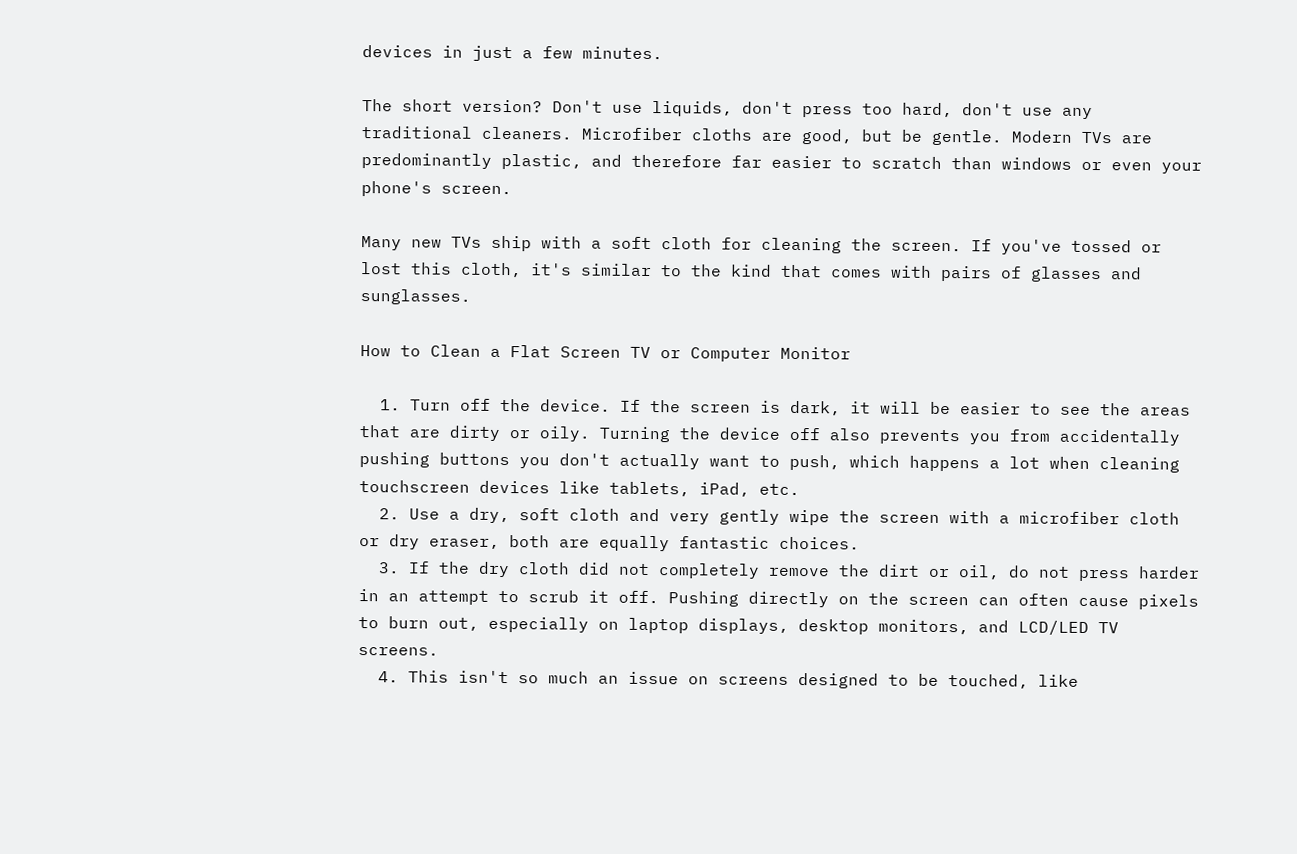devices in just a few minutes.

The short version? Don't use liquids, don't press too hard, don't use any traditional cleaners. Microfiber cloths are good, but be gentle. Modern TVs are predominantly plastic, and therefore far easier to scratch than windows or even your phone's screen.

Many new TVs ship with a soft cloth for cleaning the screen. If you've tossed or lost this cloth, it's similar to the kind that comes with pairs of glasses and sunglasses.

How to Clean a Flat Screen TV or Computer Monitor

  1. Turn off the device. If the screen is dark, it will be easier to see the areas that are dirty or oily. Turning the device off also prevents you from accidentally pushing buttons you don't actually want to push, which happens a lot when cleaning touchscreen devices like tablets, iPad, etc.
  2. Use a dry, soft cloth and very gently wipe the screen with a microfiber cloth or dry eraser, both are equally fantastic choices.
  3. If the dry cloth did not completely remove the dirt or oil, do not press harder in an attempt to scrub it off. Pushing directly on the screen can often cause pixels to burn out, especially on laptop displays, desktop monitors, and LCD/LED TV screens.
  4. This isn't so much an issue on screens designed to be touched, like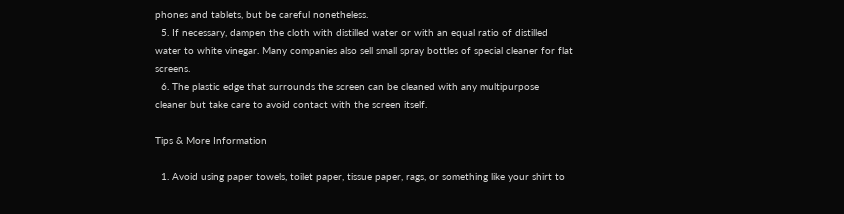phones and tablets, but be careful nonetheless.
  5. If necessary, dampen the cloth with distilled water or with an equal ratio of distilled water to white vinegar. Many companies also sell small spray bottles of special cleaner for flat screens.
  6. The plastic edge that surrounds the screen can be cleaned with any multipurpose cleaner but take care to avoid contact with the screen itself.

Tips & More Information

  1. Avoid using paper towels, toilet paper, tissue paper, rags, or something like your shirt to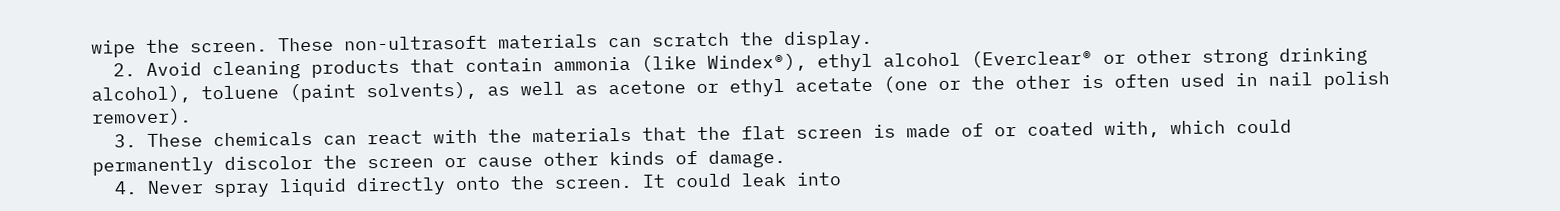wipe the screen. These non-ultrasoft materials can scratch the display.
  2. Avoid cleaning products that contain ammonia (like Windex®), ethyl alcohol (Everclear® or other strong drinking alcohol), toluene (paint solvents), as well as acetone or ethyl acetate (one or the other is often used in nail polish remover).
  3. These chemicals can react with the materials that the flat screen is made of or coated with, which could permanently discolor the screen or cause other kinds of damage.
  4. Never spray liquid directly onto the screen. It could leak into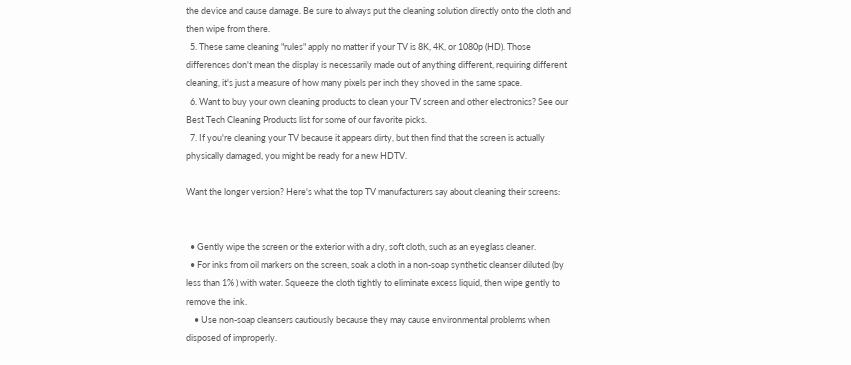the device and cause damage. Be sure to always put the cleaning solution directly onto the cloth and then wipe from there.
  5. These same cleaning "rules" apply no matter if your TV is 8K, 4K, or 1080p (HD). Those differences don't mean the display is necessarily made out of anything different, requiring different cleaning, it's just a measure of how many pixels per inch they shoved in the same space.
  6. Want to buy your own cleaning products to clean your TV screen and other electronics? See our Best Tech Cleaning Products list for some of our favorite picks.
  7. If you're cleaning your TV because it appears dirty, but then find that the screen is actually physically damaged, you might be ready for a new HDTV.

Want the longer version? Here's what the top TV manufacturers say about cleaning their screens:


  • Gently wipe the screen or the exterior with a dry, soft cloth, such as an eyeglass cleaner.
  • For inks from oil markers on the screen, soak a cloth in a non-soap synthetic cleanser diluted (by less than 1% ) with water. Squeeze the cloth tightly to eliminate excess liquid, then wipe gently to remove the ink.
    • Use non-soap cleansers cautiously because they may cause environmental problems when disposed of improperly.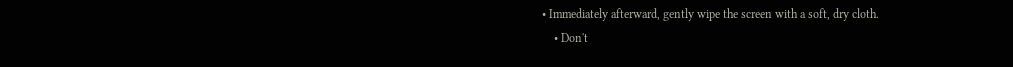• Immediately afterward, gently wipe the screen with a soft, dry cloth.
    • Don't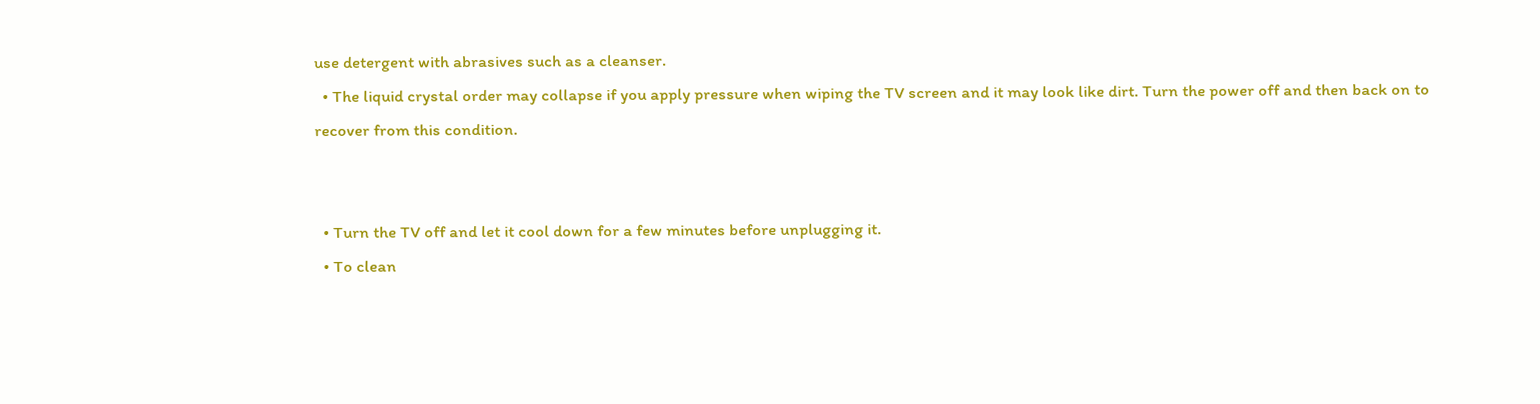use detergent with abrasives such as a cleanser.
  • The liquid crystal order may collapse if you apply pressure when wiping the TV screen and it may look like dirt. Turn the power off and then back on to recover from this condition.


  • Turn the TV off and let it cool down for a few minutes before unplugging it.
  • To clean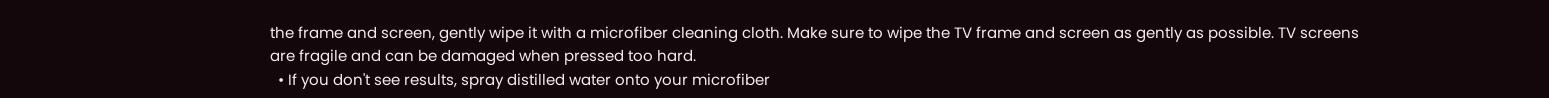the frame and screen, gently wipe it with a microfiber cleaning cloth. Make sure to wipe the TV frame and screen as gently as possible. TV screens are fragile and can be damaged when pressed too hard.
  • If you don't see results, spray distilled water onto your microfiber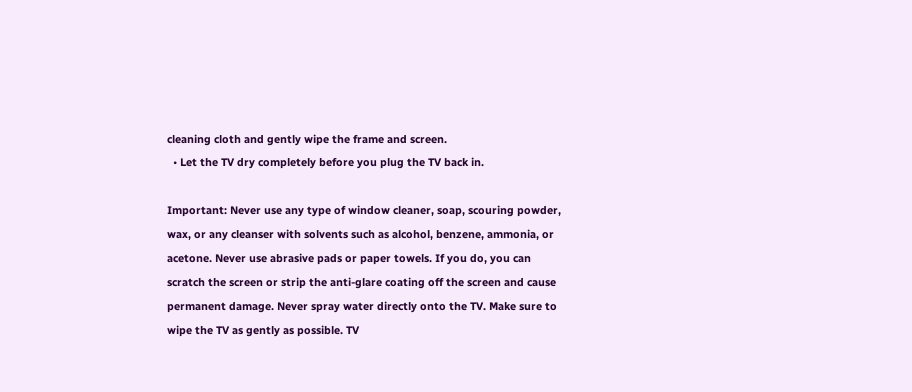cleaning cloth and gently wipe the frame and screen.
  • Let the TV dry completely before you plug the TV back in.

Important: Never use any type of window cleaner, soap, scouring powder, wax, or any cleanser with solvents such as alcohol, benzene, ammonia, or acetone. Never use abrasive pads or paper towels. If you do, you can scratch the screen or strip the anti-glare coating off the screen and cause permanent damage. Never spray water directly onto the TV. Make sure to wipe the TV as gently as possible. TV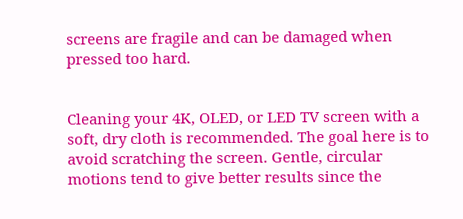screens are fragile and can be damaged when pressed too hard.


Cleaning your 4K, OLED, or LED TV screen with a soft, dry cloth is recommended. The goal here is to avoid scratching the screen. Gentle, circular motions tend to give better results since the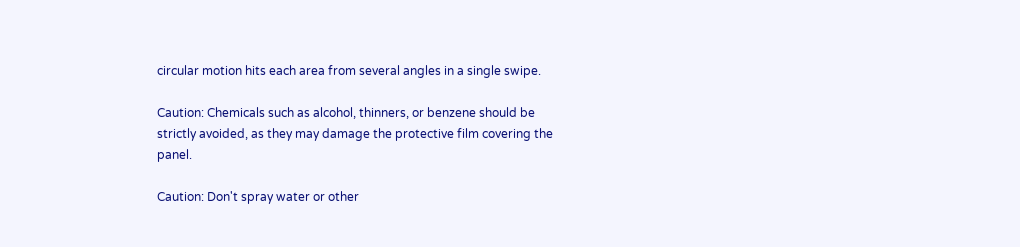circular motion hits each area from several angles in a single swipe.

Caution: Chemicals such as alcohol, thinners, or benzene should be strictly avoided, as they may damage the protective film covering the panel.

Caution: Don't spray water or other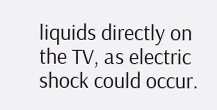liquids directly on the TV, as electric shock could occur.